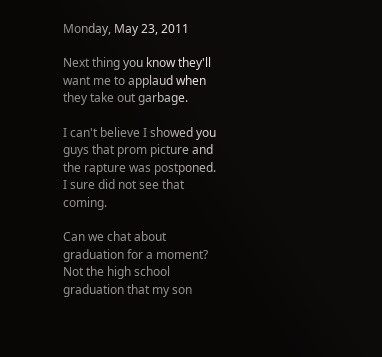Monday, May 23, 2011

Next thing you know they'll want me to applaud when they take out garbage.

I can't believe I showed you guys that prom picture and the rapture was postponed. I sure did not see that coming.

Can we chat about graduation for a moment? Not the high school graduation that my son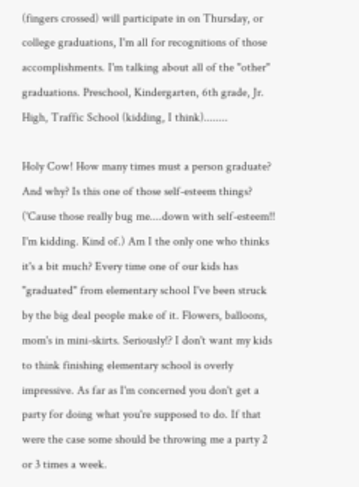(fingers crossed) will participate in on Thursday, or college graduations, I'm all for recognitions of those accomplishments. I'm talking about all of the "other" graduations. Preschool, Kindergarten, 6th grade, Jr. High, Traffic School (kidding, I think)........

Holy Cow! How many times must a person graduate? And why? Is this one of those self-esteem things? ('Cause those really bug me....down with self-esteem!! I'm kidding. Kind of.) Am I the only one who thinks it's a bit much? Every time one of our kids has "graduated" from elementary school I've been struck by the big deal people make of it. Flowers, balloons, mom's in mini-skirts. Seriously!? I don't want my kids to think finishing elementary school is overly impressive. As far as I'm concerned you don't get a party for doing what you're supposed to do. If that were the case some should be throwing me a party 2 or 3 times a week.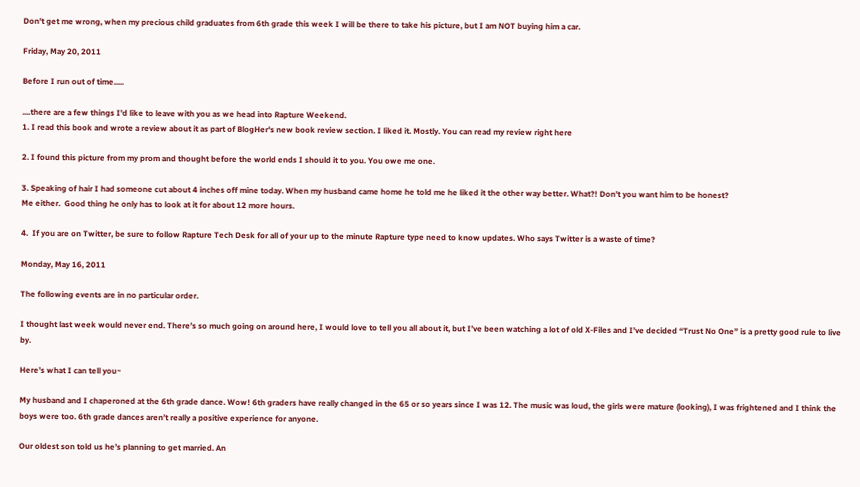Don't get me wrong, when my precious child graduates from 6th grade this week I will be there to take his picture, but I am NOT buying him a car.

Friday, May 20, 2011

Before I run out of time.....

....there are a few things I'd like to leave with you as we head into Rapture Weekend.
1. I read this book and wrote a review about it as part of BlogHer's new book review section. I liked it. Mostly. You can read my review right here

2. I found this picture from my prom and thought before the world ends I should it to you. You owe me one.

3. Speaking of hair I had someone cut about 4 inches off mine today. When my husband came home he told me he liked it the other way better. What?! Don't you want him to be honest?
Me either.  Good thing he only has to look at it for about 12 more hours.

4.  If you are on Twitter, be sure to follow Rapture Tech Desk for all of your up to the minute Rapture type need to know updates. Who says Twitter is a waste of time?

Monday, May 16, 2011

The following events are in no particular order.

I thought last week would never end. There’s so much going on around here, I would love to tell you all about it, but I’ve been watching a lot of old X-Files and I’ve decided “Trust No One” is a pretty good rule to live by.

Here’s what I can tell you~

My husband and I chaperoned at the 6th grade dance. Wow! 6th graders have really changed in the 65 or so years since I was 12. The music was loud, the girls were mature (looking), I was frightened and I think the boys were too. 6th grade dances aren’t really a positive experience for anyone.

Our oldest son told us he’s planning to get married. An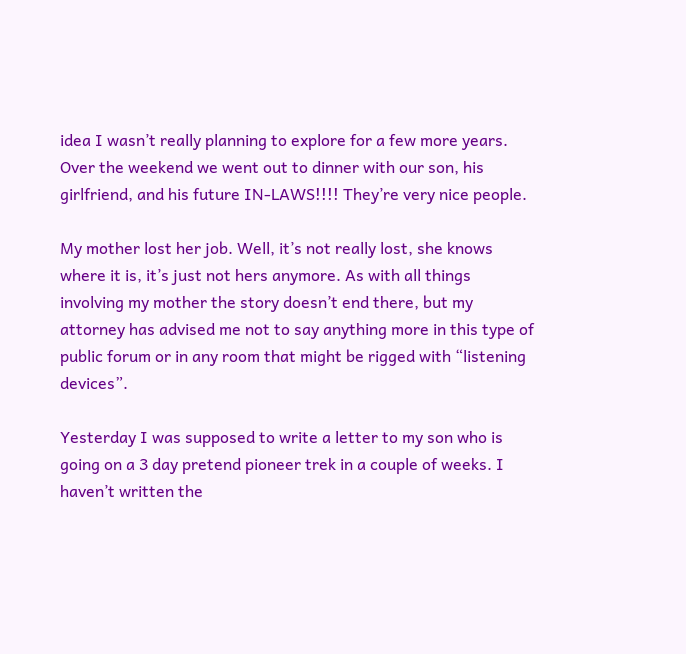idea I wasn’t really planning to explore for a few more years. Over the weekend we went out to dinner with our son, his girlfriend, and his future IN-LAWS!!!! They’re very nice people.

My mother lost her job. Well, it’s not really lost, she knows where it is, it’s just not hers anymore. As with all things involving my mother the story doesn’t end there, but my attorney has advised me not to say anything more in this type of public forum or in any room that might be rigged with “listening devices”.

Yesterday I was supposed to write a letter to my son who is going on a 3 day pretend pioneer trek in a couple of weeks. I haven’t written the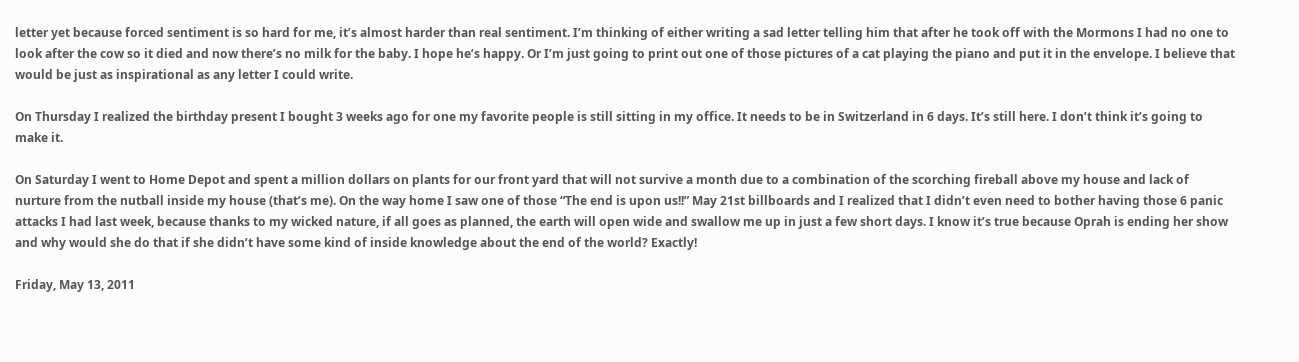letter yet because forced sentiment is so hard for me, it’s almost harder than real sentiment. I’m thinking of either writing a sad letter telling him that after he took off with the Mormons I had no one to look after the cow so it died and now there’s no milk for the baby. I hope he’s happy. Or I’m just going to print out one of those pictures of a cat playing the piano and put it in the envelope. I believe that would be just as inspirational as any letter I could write.

On Thursday I realized the birthday present I bought 3 weeks ago for one my favorite people is still sitting in my office. It needs to be in Switzerland in 6 days. It’s still here. I don’t think it’s going to make it.

On Saturday I went to Home Depot and spent a million dollars on plants for our front yard that will not survive a month due to a combination of the scorching fireball above my house and lack of nurture from the nutball inside my house (that’s me). On the way home I saw one of those “The end is upon us!!” May 21st billboards and I realized that I didn’t even need to bother having those 6 panic attacks I had last week, because thanks to my wicked nature, if all goes as planned, the earth will open wide and swallow me up in just a few short days. I know it’s true because Oprah is ending her show and why would she do that if she didn’t have some kind of inside knowledge about the end of the world? Exactly!

Friday, May 13, 2011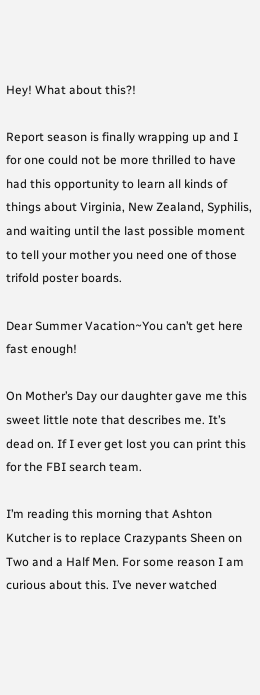Hey! What about this?!

Report season is finally wrapping up and I for one could not be more thrilled to have had this opportunity to learn all kinds of things about Virginia, New Zealand, Syphilis, and waiting until the last possible moment to tell your mother you need one of those trifold poster boards.

Dear Summer Vacation~You can’t get here fast enough!

On Mother’s Day our daughter gave me this sweet little note that describes me. It’s dead on. If I ever get lost you can print this for the FBI search team.

I’m reading this morning that Ashton Kutcher is to replace Crazypants Sheen on Two and a Half Men. For some reason I am curious about this. I’ve never watched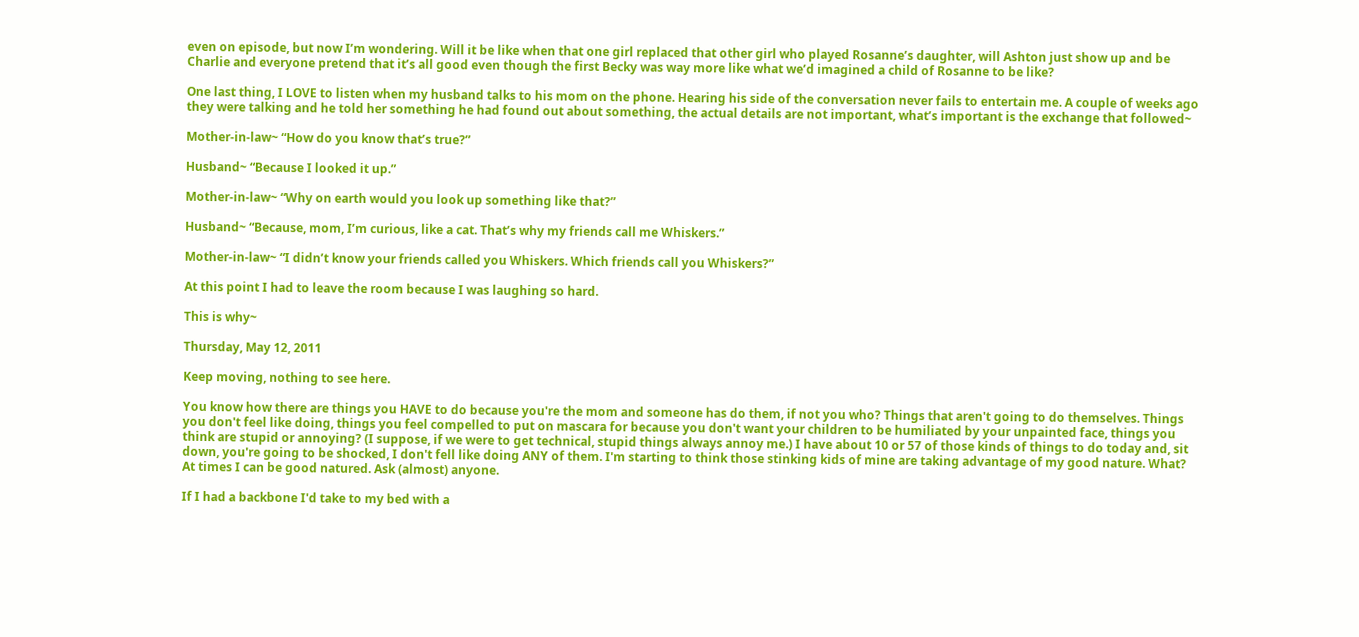even on episode, but now I’m wondering. Will it be like when that one girl replaced that other girl who played Rosanne’s daughter, will Ashton just show up and be Charlie and everyone pretend that it’s all good even though the first Becky was way more like what we’d imagined a child of Rosanne to be like?

One last thing, I LOVE to listen when my husband talks to his mom on the phone. Hearing his side of the conversation never fails to entertain me. A couple of weeks ago they were talking and he told her something he had found out about something, the actual details are not important, what’s important is the exchange that followed~

Mother-in-law~ “How do you know that’s true?”

Husband~ “Because I looked it up.”

Mother-in-law~ “Why on earth would you look up something like that?”

Husband~ “Because, mom, I’m curious, like a cat. That’s why my friends call me Whiskers.”

Mother-in-law~ “I didn’t know your friends called you Whiskers. Which friends call you Whiskers?”

At this point I had to leave the room because I was laughing so hard.

This is why~

Thursday, May 12, 2011

Keep moving, nothing to see here.

You know how there are things you HAVE to do because you're the mom and someone has do them, if not you who? Things that aren't going to do themselves. Things you don't feel like doing, things you feel compelled to put on mascara for because you don't want your children to be humiliated by your unpainted face, things you think are stupid or annoying? (I suppose, if we were to get technical, stupid things always annoy me.) I have about 10 or 57 of those kinds of things to do today and, sit down, you're going to be shocked, I don't fell like doing ANY of them. I'm starting to think those stinking kids of mine are taking advantage of my good nature. What? At times I can be good natured. Ask (almost) anyone.

If I had a backbone I'd take to my bed with a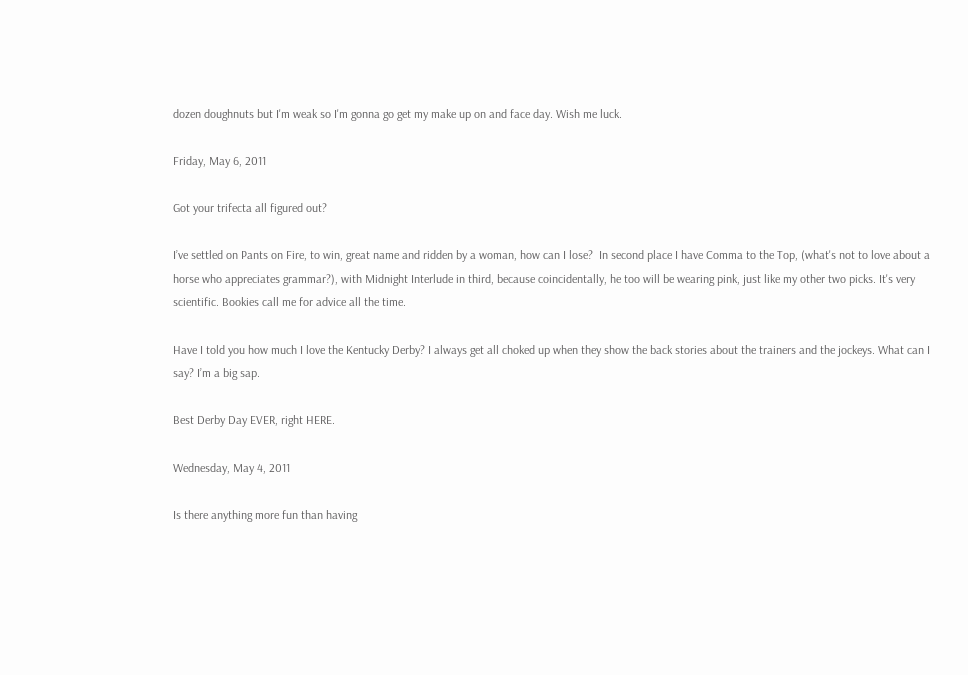dozen doughnuts but I'm weak so I'm gonna go get my make up on and face day. Wish me luck.

Friday, May 6, 2011

Got your trifecta all figured out?

I’ve settled on Pants on Fire, to win, great name and ridden by a woman, how can I lose?  In second place I have Comma to the Top, (what's not to love about a horse who appreciates grammar?), with Midnight Interlude in third, because coincidentally, he too will be wearing pink, just like my other two picks. It's very scientific. Bookies call me for advice all the time.

Have I told you how much I love the Kentucky Derby? I always get all choked up when they show the back stories about the trainers and the jockeys. What can I say? I’m a big sap.

Best Derby Day EVER, right HERE.

Wednesday, May 4, 2011

Is there anything more fun than having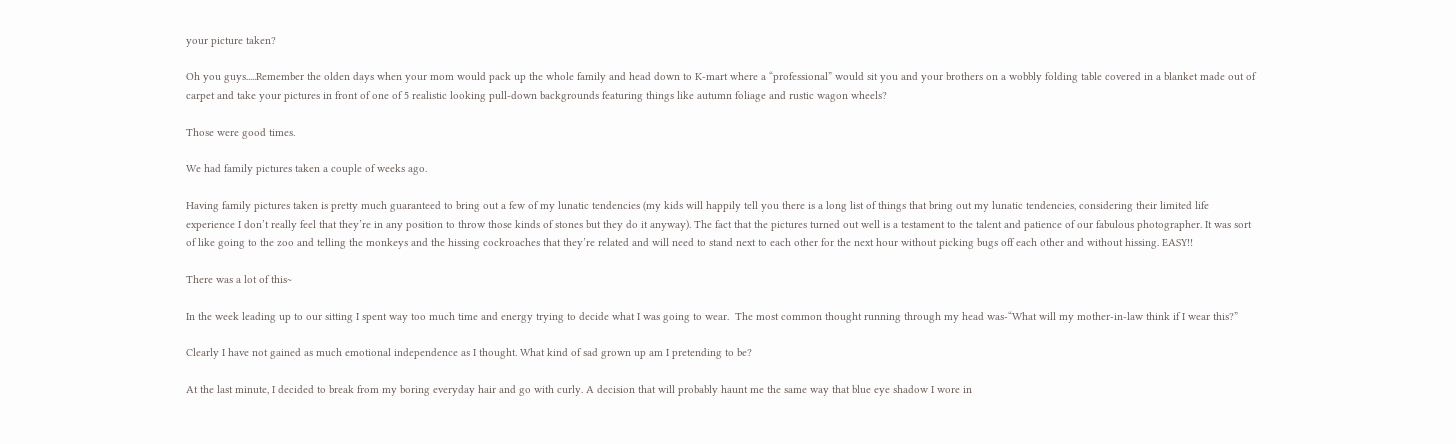your picture taken?

Oh you guys.....Remember the olden days when your mom would pack up the whole family and head down to K-mart where a “professional” would sit you and your brothers on a wobbly folding table covered in a blanket made out of carpet and take your pictures in front of one of 5 realistic looking pull-down backgrounds featuring things like autumn foliage and rustic wagon wheels?

Those were good times.

We had family pictures taken a couple of weeks ago.

Having family pictures taken is pretty much guaranteed to bring out a few of my lunatic tendencies (my kids will happily tell you there is a long list of things that bring out my lunatic tendencies, considering their limited life experience I don’t really feel that they’re in any position to throw those kinds of stones but they do it anyway). The fact that the pictures turned out well is a testament to the talent and patience of our fabulous photographer. It was sort of like going to the zoo and telling the monkeys and the hissing cockroaches that they’re related and will need to stand next to each other for the next hour without picking bugs off each other and without hissing. EASY!!

There was a lot of this~

In the week leading up to our sitting I spent way too much time and energy trying to decide what I was going to wear.  The most common thought running through my head was-“What will my mother-in-law think if I wear this?”

Clearly I have not gained as much emotional independence as I thought. What kind of sad grown up am I pretending to be?

At the last minute, I decided to break from my boring everyday hair and go with curly. A decision that will probably haunt me the same way that blue eye shadow I wore in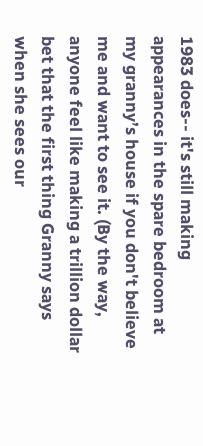1983 does-- it's still making appearances in the spare bedroom at my granny’s house if you don't believe me and want to see it. (By the way, anyone feel like making a trillion dollar bet that the first thing Granny says when she sees our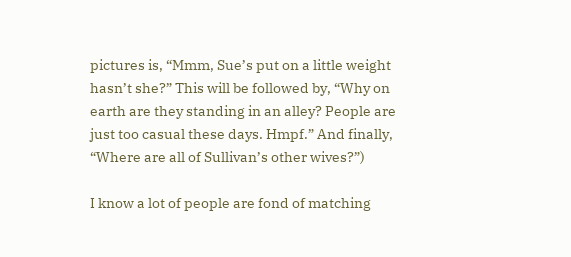pictures is, “Mmm, Sue’s put on a little weight hasn’t she?” This will be followed by, “Why on earth are they standing in an alley? People are just too casual these days. Hmpf.” And finally, “Where are all of Sullivan’s other wives?”)

I know a lot of people are fond of matching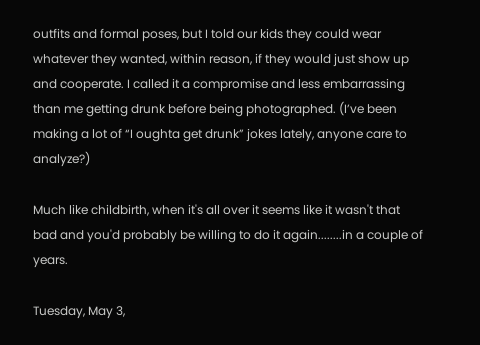outfits and formal poses, but I told our kids they could wear whatever they wanted, within reason, if they would just show up and cooperate. I called it a compromise and less embarrassing than me getting drunk before being photographed. (I’ve been making a lot of “I oughta get drunk” jokes lately, anyone care to analyze?)

Much like childbirth, when it's all over it seems like it wasn't that bad and you'd probably be willing to do it again........in a couple of years.

Tuesday, May 3,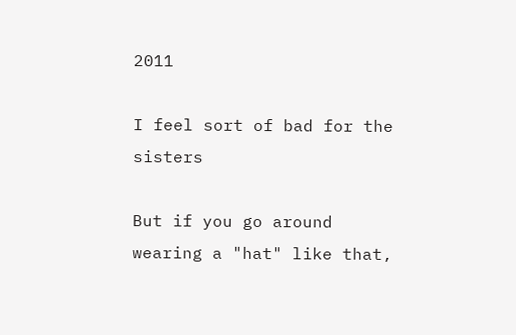2011

I feel sort of bad for the sisters

But if you go around wearing a "hat" like that,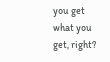you get what you get, right?